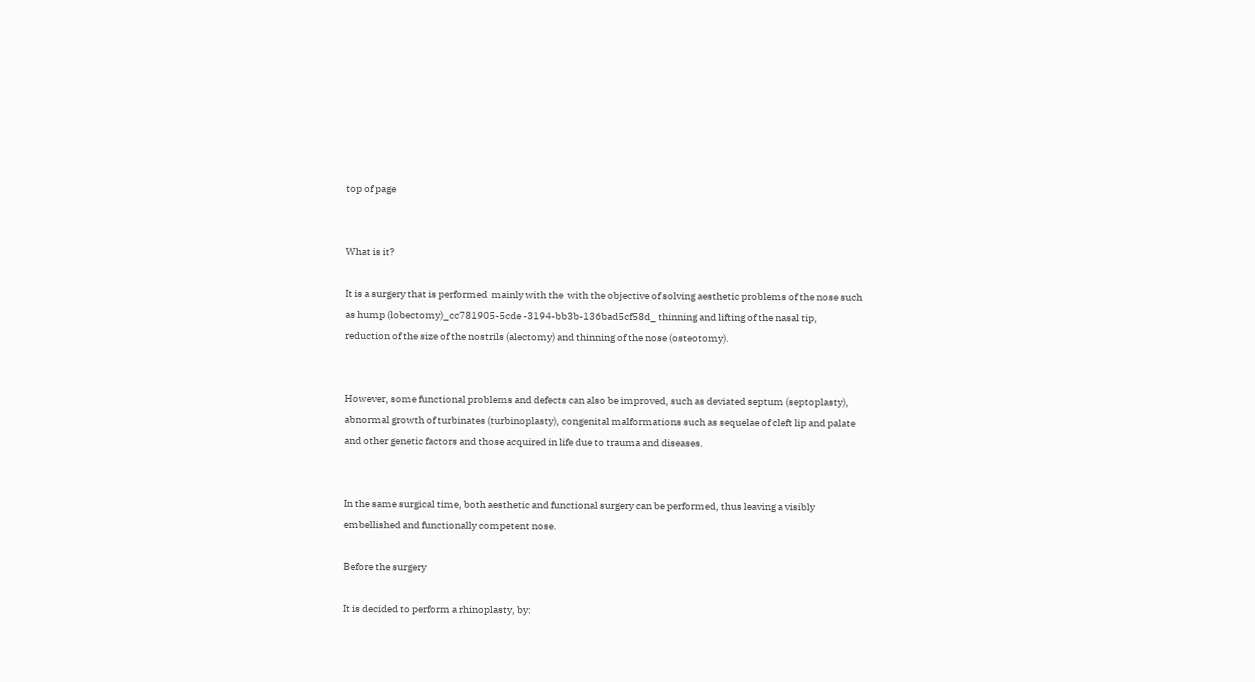top of page


What is it?

It is a surgery that is performed  mainly with the  with the objective of solving aesthetic problems of the nose such as hump (lobectomy)_cc781905-5cde -3194-bb3b-136bad5cf58d_ thinning and lifting of the nasal tip, reduction of the size of the nostrils (alectomy) and thinning of the nose (osteotomy).


However, some functional problems and defects can also be improved, such as deviated septum (septoplasty), abnormal growth of turbinates (turbinoplasty), congenital malformations such as sequelae of cleft lip and palate and other genetic factors and those acquired in life due to trauma and diseases.


In the same surgical time, both aesthetic and functional surgery can be performed, thus leaving a visibly embellished and functionally competent nose.

Before the surgery

It is decided to perform a rhinoplasty, by: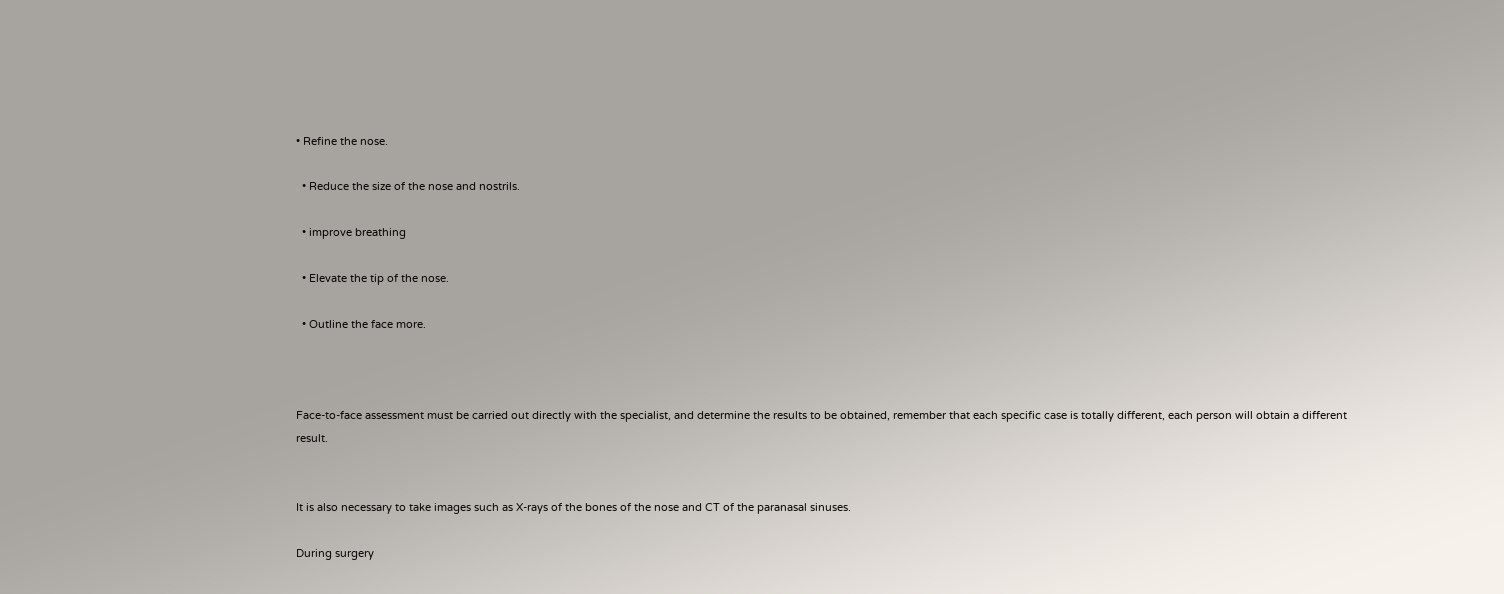• Refine the nose.

  • Reduce the size of the nose and nostrils.

  • improve breathing

  • Elevate the tip of the nose.

  • Outline the face more.



Face-to-face assessment must be carried out directly with the specialist, and determine the results to be obtained, remember that each specific case is totally different, each person will obtain a different result.


It is also necessary to take images such as X-rays of the bones of the nose and CT of the paranasal sinuses.

During surgery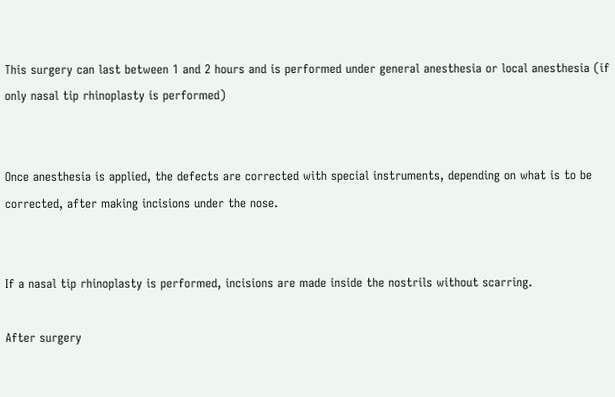This surgery can last between 1 and 2 hours and is performed under general anesthesia or local anesthesia (if only nasal tip rhinoplasty is performed)


Once anesthesia is applied, the defects are corrected with special instruments, depending on what is to be corrected, after making incisions under the nose.


If a nasal tip rhinoplasty is performed, incisions are made inside the nostrils without scarring.

After surgery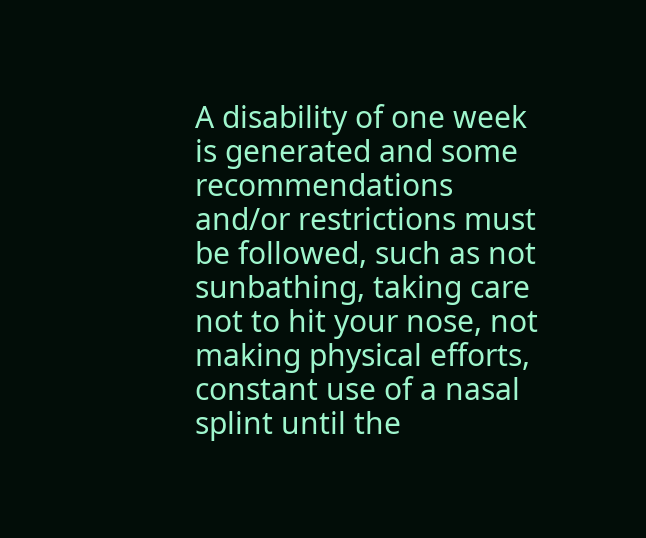A disability of one week is generated and some recommendations and/or restrictions must be followed, such as not sunbathing, taking care not to hit your nose, not making physical efforts, constant use of a nasal splint until the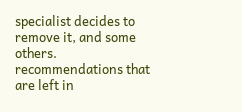specialist decides to remove it, and some others. recommendations that are left in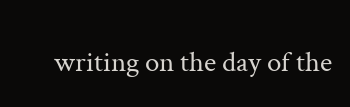writing on the day of the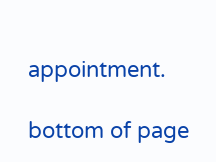appointment.

bottom of page